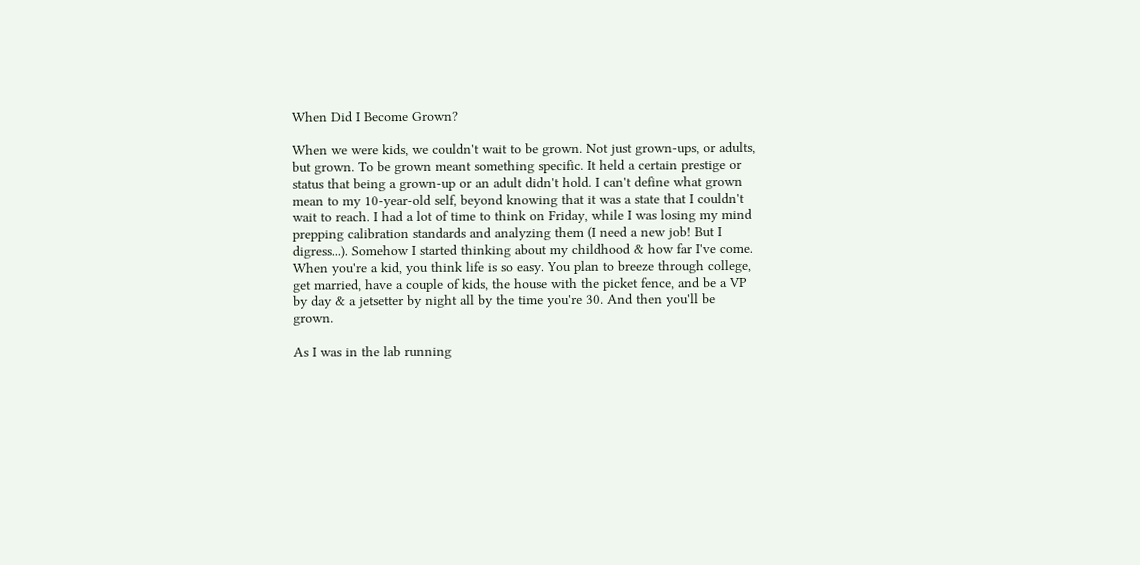When Did I Become Grown?

When we were kids, we couldn't wait to be grown. Not just grown-ups, or adults, but grown. To be grown meant something specific. It held a certain prestige or status that being a grown-up or an adult didn't hold. I can't define what grown mean to my 10-year-old self, beyond knowing that it was a state that I couldn't wait to reach. I had a lot of time to think on Friday, while I was losing my mind prepping calibration standards and analyzing them (I need a new job! But I digress...). Somehow I started thinking about my childhood & how far I've come. When you're a kid, you think life is so easy. You plan to breeze through college, get married, have a couple of kids, the house with the picket fence, and be a VP by day & a jetsetter by night all by the time you're 30. And then you'll be grown.

As I was in the lab running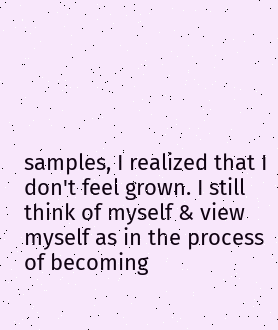samples, I realized that I don't feel grown. I still think of myself & view myself as in the process of becoming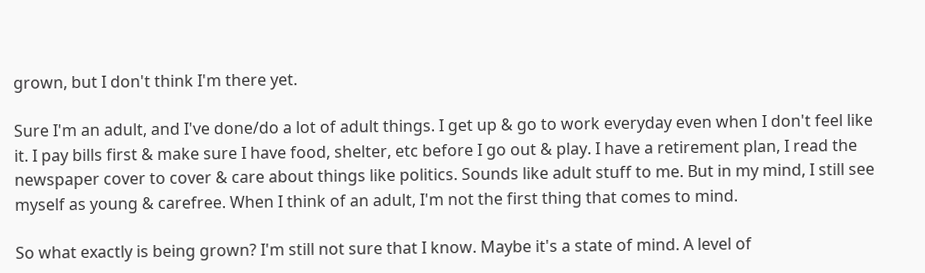grown, but I don't think I'm there yet.

Sure I'm an adult, and I've done/do a lot of adult things. I get up & go to work everyday even when I don't feel like it. I pay bills first & make sure I have food, shelter, etc before I go out & play. I have a retirement plan, I read the newspaper cover to cover & care about things like politics. Sounds like adult stuff to me. But in my mind, I still see myself as young & carefree. When I think of an adult, I'm not the first thing that comes to mind.

So what exactly is being grown? I'm still not sure that I know. Maybe it's a state of mind. A level of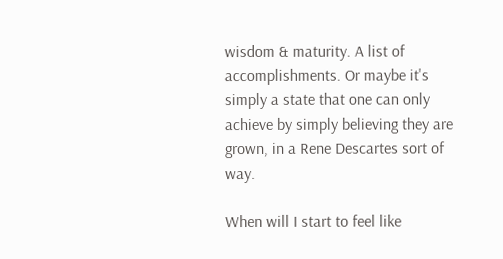wisdom & maturity. A list of accomplishments. Or maybe it's simply a state that one can only achieve by simply believing they are grown, in a Rene Descartes sort of way.

When will I start to feel like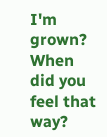I'm grown? When did you feel that way?